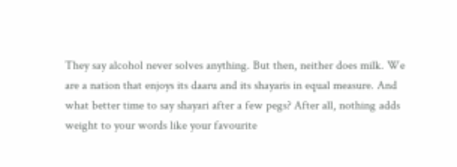They say alcohol never solves anything. But then, neither does milk. We are a nation that enjoys its daaru and its shayaris in equal measure. And what better time to say shayari after a few pegs? After all, nothing adds weight to your words like your favourite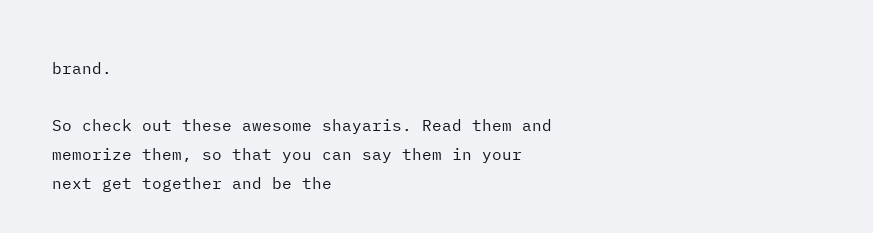brand.

So check out these awesome shayaris. Read them and memorize them, so that you can say them in your next get together and be the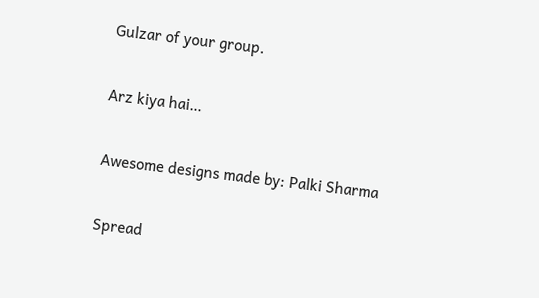Gulzar of your group.

Arz kiya hai…

Awesome designs made by: Palki Sharma

Spread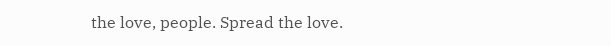the love, people. Spread the love.